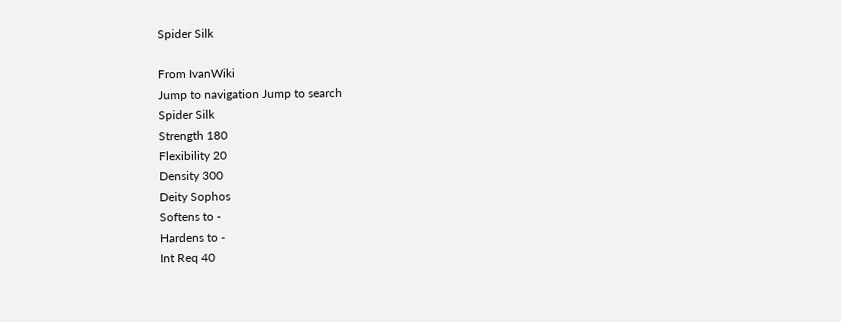Spider Silk

From IvanWiki
Jump to navigation Jump to search
Spider Silk
Strength 180
Flexibility 20
Density 300
Deity Sophos
Softens to -
Hardens to -
Int Req 40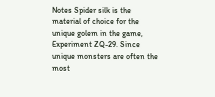Notes Spider silk is the material of choice for the unique golem in the game, Experiment ZQ-29. Since unique monsters are often the most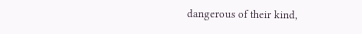dangerous of their kind,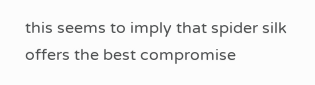this seems to imply that spider silk offers the best compromise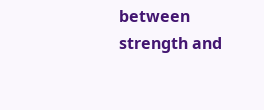between strength and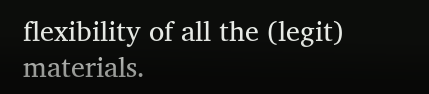flexibility of all the (legit) materials.